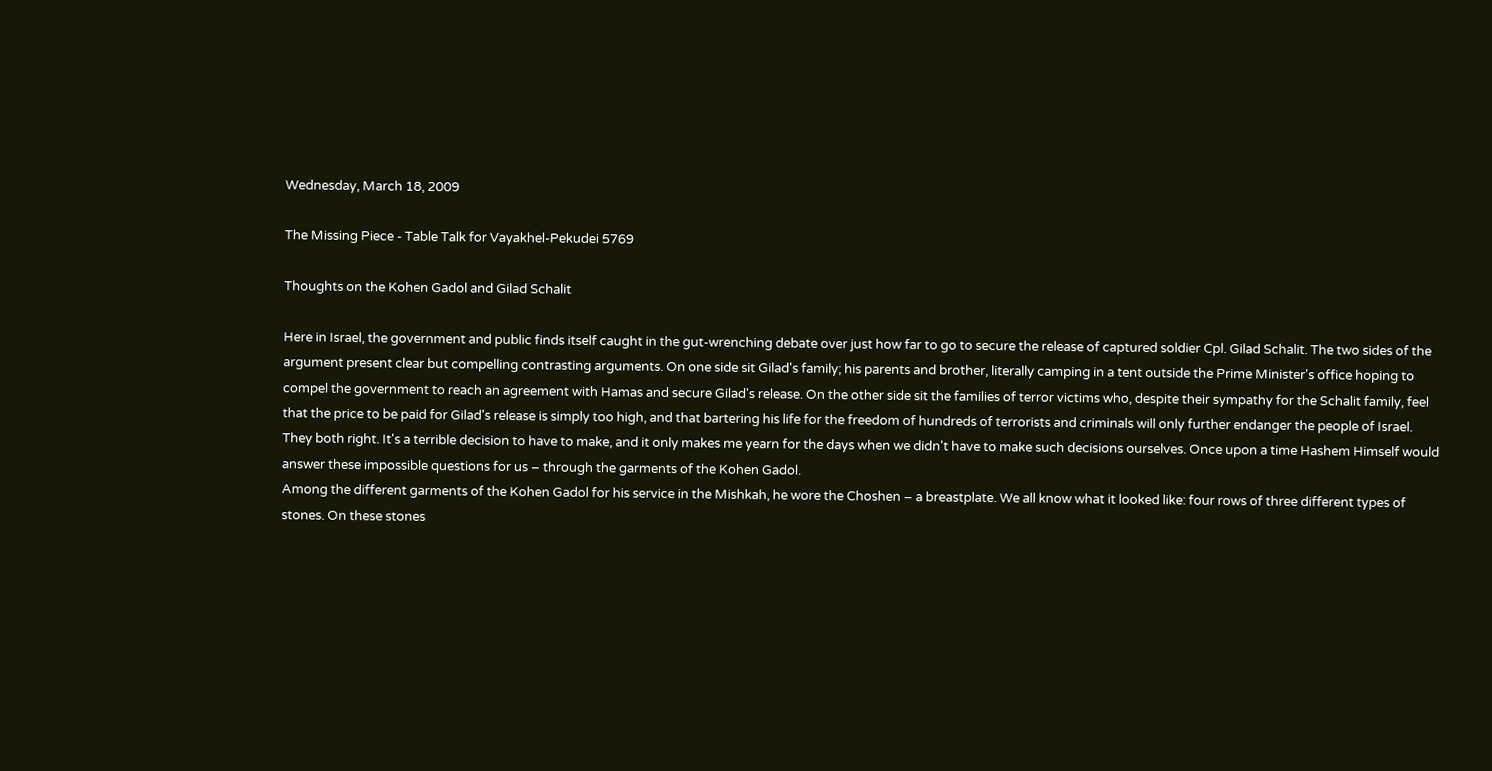Wednesday, March 18, 2009

The Missing Piece - Table Talk for Vayakhel-Pekudei 5769

Thoughts on the Kohen Gadol and Gilad Schalit

Here in Israel, the government and public finds itself caught in the gut-wrenching debate over just how far to go to secure the release of captured soldier Cpl. Gilad Schalit. The two sides of the argument present clear but compelling contrasting arguments. On one side sit Gilad's family; his parents and brother, literally camping in a tent outside the Prime Minister's office hoping to compel the government to reach an agreement with Hamas and secure Gilad's release. On the other side sit the families of terror victims who, despite their sympathy for the Schalit family, feel that the price to be paid for Gilad's release is simply too high, and that bartering his life for the freedom of hundreds of terrorists and criminals will only further endanger the people of Israel.
They both right. It's a terrible decision to have to make, and it only makes me yearn for the days when we didn't have to make such decisions ourselves. Once upon a time Hashem Himself would answer these impossible questions for us – through the garments of the Kohen Gadol.
Among the different garments of the Kohen Gadol for his service in the Mishkah, he wore the Choshen – a breastplate. We all know what it looked like: four rows of three different types of stones. On these stones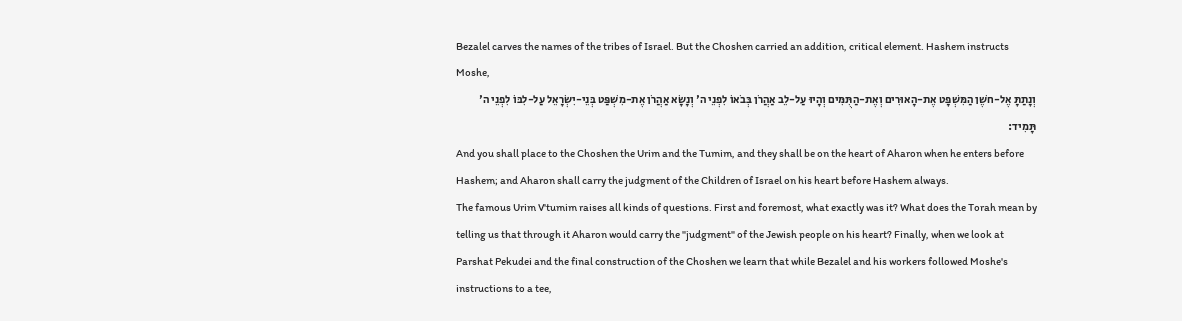Bezalel carves the names of the tribes of Israel. But the Choshen carried an addition, critical element. Hashem instructs Moshe,
וְנָתַתָּ אֶל-חשֶׁן הַמִּשְׁפָּט אֶת-הָאוּרִים וְאֶת-הַתֻּמִּים וְהָיוּ עַל-לֵב אַהֲרֹן בְּבֹאוֹ לִפְנֵי ה' וְנָשָׂא אַהֲרֹן אֶת-מִשְׁפַּט בְּנֵי-יִשְׂרָאֵל עַל-לִבּוֹ לִפְנֵי ה' תָּמִיד:
And you shall place to the Choshen the Urim and the Tumim, and they shall be on the heart of Aharon when he enters before Hashem; and Aharon shall carry the judgment of the Children of Israel on his heart before Hashem always.
The famous Urim V'tumim raises all kinds of questions. First and foremost, what exactly was it? What does the Torah mean by telling us that through it Aharon would carry the "judgment" of the Jewish people on his heart? Finally, when we look at Parshat Pekudei and the final construction of the Choshen we learn that while Bezalel and his workers followed Moshe's instructions to a tee,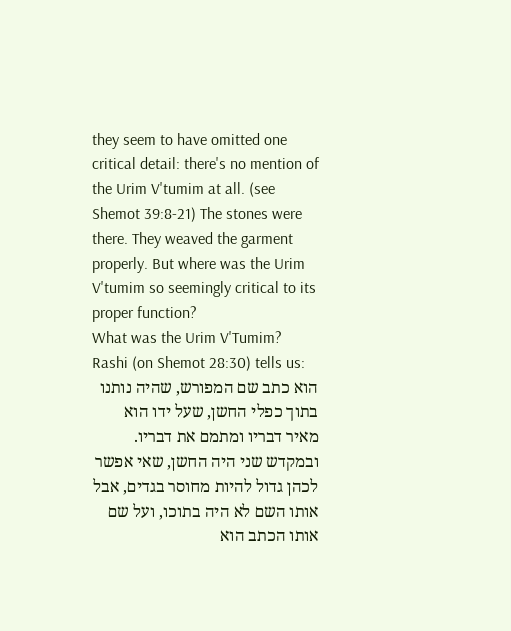they seem to have omitted one critical detail: there's no mention of the Urim V'tumim at all. (see Shemot 39:8-21) The stones were there. They weaved the garment properly. But where was the Urim V'tumim so seemingly critical to its proper function?
What was the Urim V'Tumim? Rashi (on Shemot 28:30) tells us:
הוא כתב שם המפורש, שהיה נותנו בתוך כפלי החשן, שעל ידו הוא מאיר דבריו ומתמם את דבריו. ובמקדש שני היה החשן, שאי אפשר לכהן גדול להיות מחוסר בגדים, אבל אותו השם לא היה בתוכו, ועל שם אותו הכתב הוא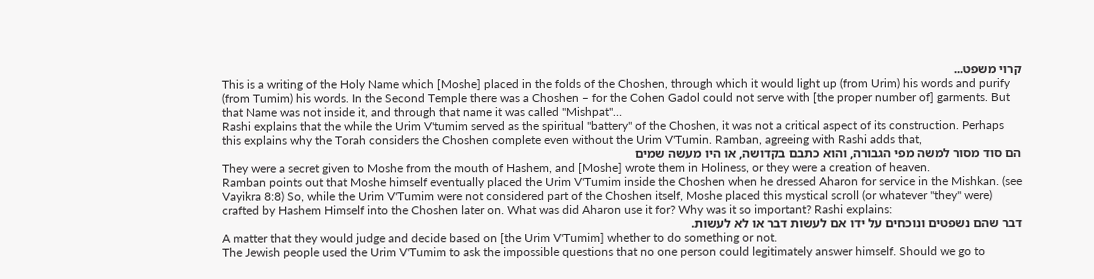קרוי משפט...
This is a writing of the Holy Name which [Moshe] placed in the folds of the Choshen, through which it would light up (from Urim) his words and purify (from Tumim) his words. In the Second Temple there was a Choshen – for the Cohen Gadol could not serve with [the proper number of] garments. But that Name was not inside it, and through that name it was called "Mishpat"…
Rashi explains that the while the Urim V'tumim served as the spiritual "battery" of the Choshen, it was not a critical aspect of its construction. Perhaps this explains why the Torah considers the Choshen complete even without the Urim V'Tumin. Ramban, agreeing with Rashi adds that,
הם סוד מסור למשה מפי הגבורה, והוא כתבם בקדושה, או היו מעשה שמים
They were a secret given to Moshe from the mouth of Hashem, and [Moshe] wrote them in Holiness, or they were a creation of heaven.
Ramban points out that Moshe himself eventually placed the Urim V'Tumim inside the Choshen when he dressed Aharon for service in the Mishkan. (see Vayikra 8:8) So, while the Urim V'Tumim were not considered part of the Choshen itself, Moshe placed this mystical scroll (or whatever "they" were) crafted by Hashem Himself into the Choshen later on. What was did Aharon use it for? Why was it so important? Rashi explains:
דבר שהם נשפטים ונוכחים על ידו אם לעשות דבר או לא לעשות.
A matter that they would judge and decide based on [the Urim V'Tumim] whether to do something or not.
The Jewish people used the Urim V'Tumim to ask the impossible questions that no one person could legitimately answer himself. Should we go to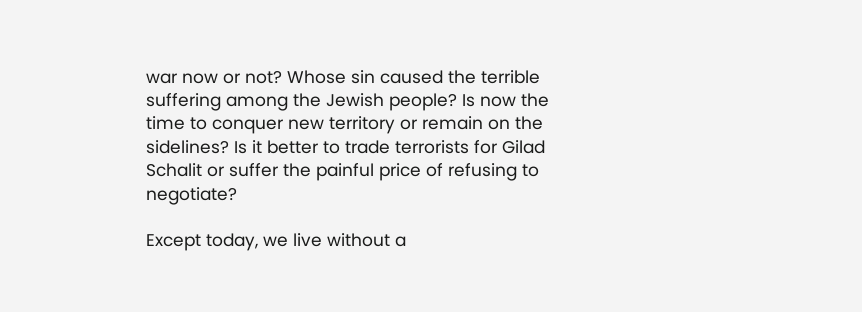war now or not? Whose sin caused the terrible suffering among the Jewish people? Is now the time to conquer new territory or remain on the sidelines? Is it better to trade terrorists for Gilad Schalit or suffer the painful price of refusing to negotiate?

Except today, we live without a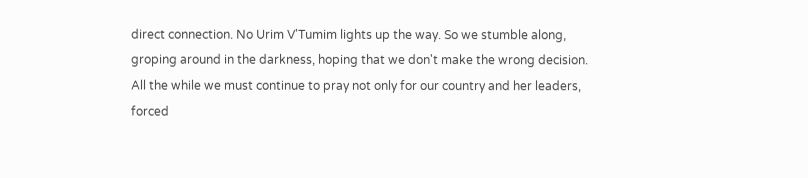direct connection. No Urim V'Tumim lights up the way. So we stumble along, groping around in the darkness, hoping that we don't make the wrong decision. All the while we must continue to pray not only for our country and her leaders, forced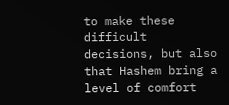to make these difficult decisions, but also that Hashem bring a level of comfort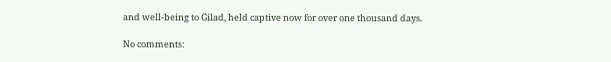and well-being to Gilad, held captive now for over one thousand days.

No comments: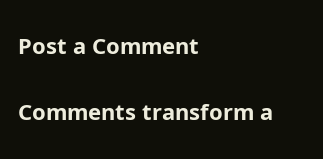Post a Comment

Comments transform a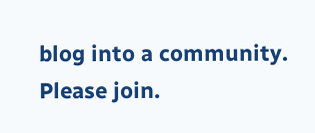blog into a community. Please join.